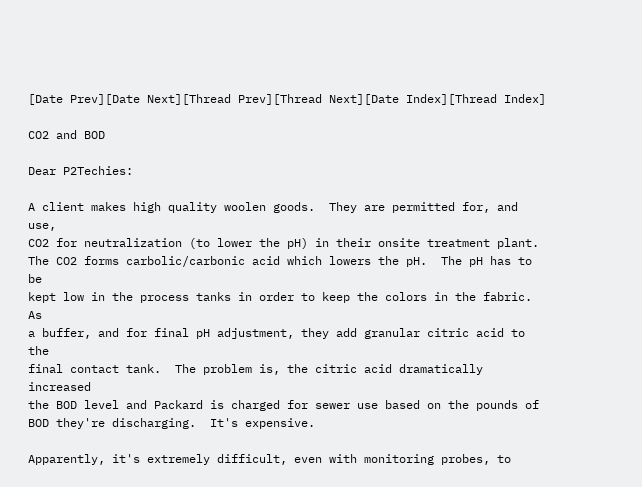[Date Prev][Date Next][Thread Prev][Thread Next][Date Index][Thread Index]

CO2 and BOD

Dear P2Techies:

A client makes high quality woolen goods.  They are permitted for, and use,
CO2 for neutralization (to lower the pH) in their onsite treatment plant.
The CO2 forms carbolic/carbonic acid which lowers the pH.  The pH has to be
kept low in the process tanks in order to keep the colors in the fabric.  As
a buffer, and for final pH adjustment, they add granular citric acid to the
final contact tank.  The problem is, the citric acid dramatically increased
the BOD level and Packard is charged for sewer use based on the pounds of
BOD they're discharging.  It's expensive.

Apparently, it's extremely difficult, even with monitoring probes, to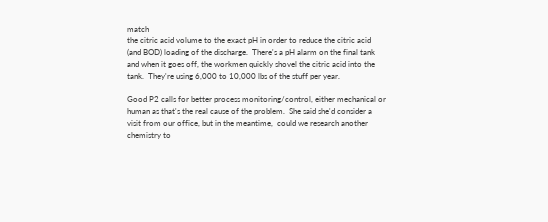match
the citric acid volume to the exact pH in order to reduce the citric acid
(and BOD) loading of the discharge.  There's a pH alarm on the final tank
and when it goes off, the workmen quickly shovel the citric acid into the
tank.  They're using 6,000 to 10,000 lbs of the stuff per year.

Good P2 calls for better process monitoring/control, either mechanical or
human as that's the real cause of the problem.  She said she'd consider a
visit from our office, but in the meantime,  could we research another
chemistry to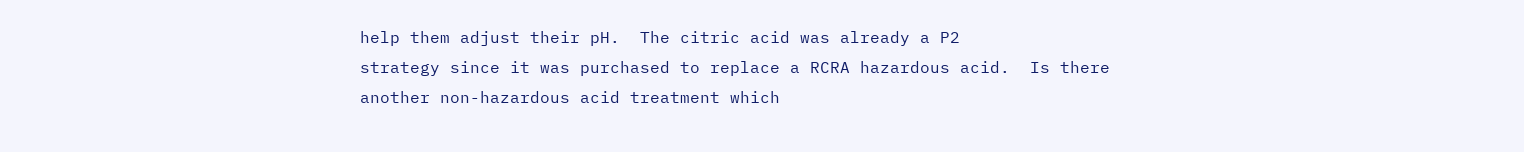help them adjust their pH.  The citric acid was already a P2
strategy since it was purchased to replace a RCRA hazardous acid.  Is there
another non-hazardous acid treatment which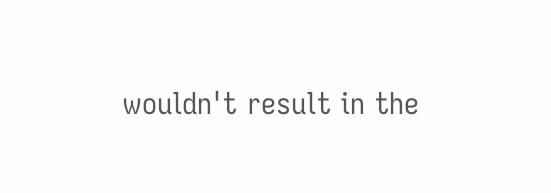wouldn't result in the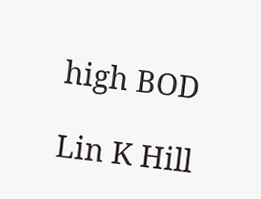high BOD

Lin K Hill